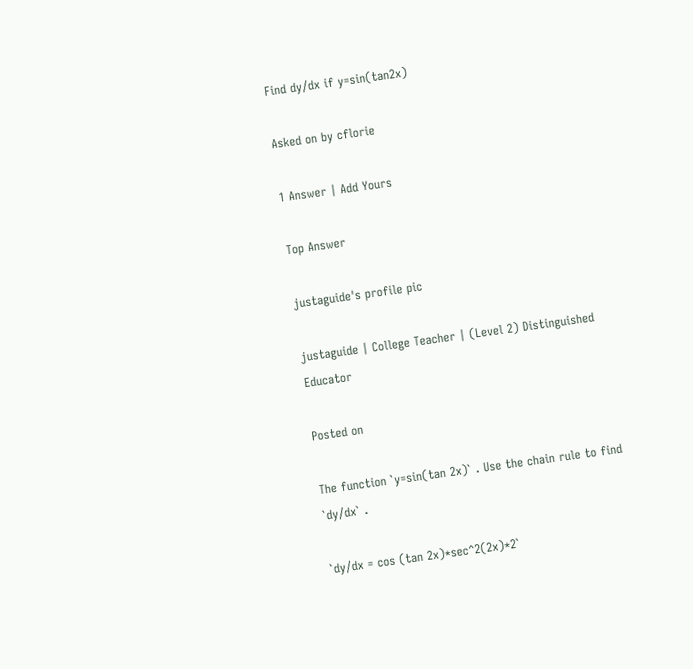Find dy/dx if y=sin(tan2x)

Asked on by cflorie

1 Answer | Add Yours

Top Answer

justaguide's profile pic

justaguide | College Teacher | (Level 2) Distinguished Educator

Posted on

The function `y=sin(tan 2x)` . Use the chain rule to find `dy/dx` .

`dy/dx = cos (tan 2x)*sec^2(2x)*2`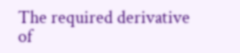The required derivative of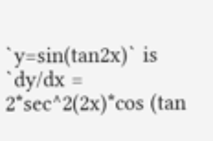`y=sin(tan2x)` is `dy/dx = 2*sec^2(2x)*cos (tan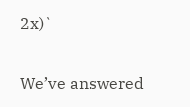2x)`

We’ve answered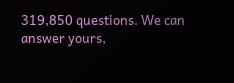319,850 questions. We can answer yours,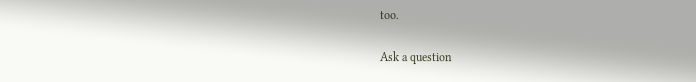too.

Ask a question